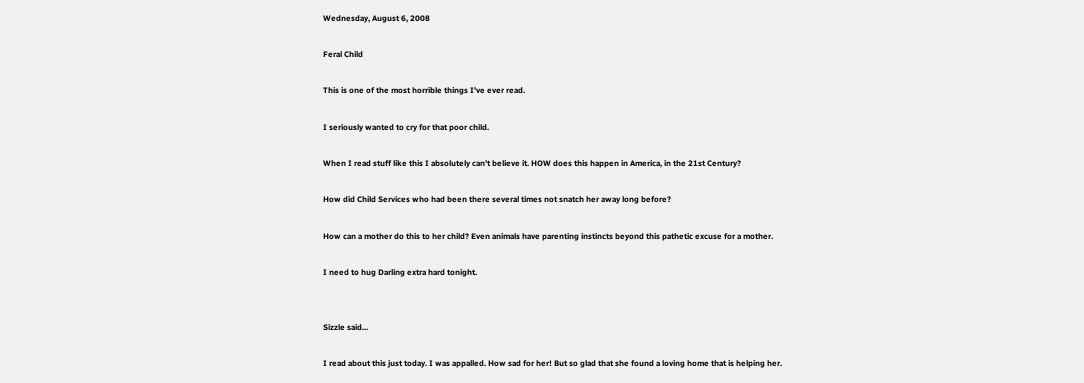Wednesday, August 6, 2008

Feral Child

This is one of the most horrible things I've ever read.

I seriously wanted to cry for that poor child.

When I read stuff like this I absolutely can't believe it. HOW does this happen in America, in the 21st Century?

How did Child Services who had been there several times not snatch her away long before?

How can a mother do this to her child? Even animals have parenting instincts beyond this pathetic excuse for a mother.

I need to hug Darling extra hard tonight.


Sizzle said...

I read about this just today. I was appalled. How sad for her! But so glad that she found a loving home that is helping her.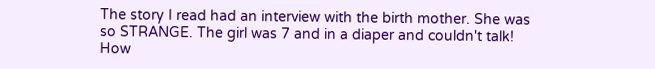The story I read had an interview with the birth mother. She was so STRANGE. The girl was 7 and in a diaper and couldn't talk! How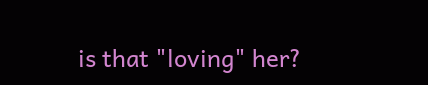is that "loving" her?